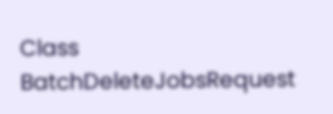Class BatchDeleteJobsRequest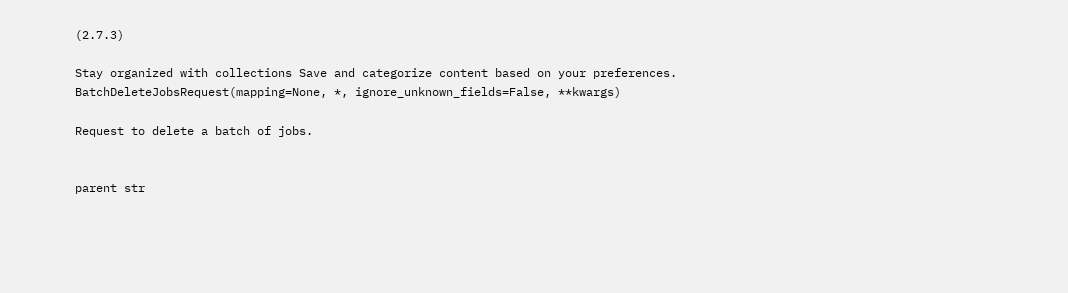(2.7.3)

Stay organized with collections Save and categorize content based on your preferences.
BatchDeleteJobsRequest(mapping=None, *, ignore_unknown_fields=False, **kwargs)

Request to delete a batch of jobs.


parent str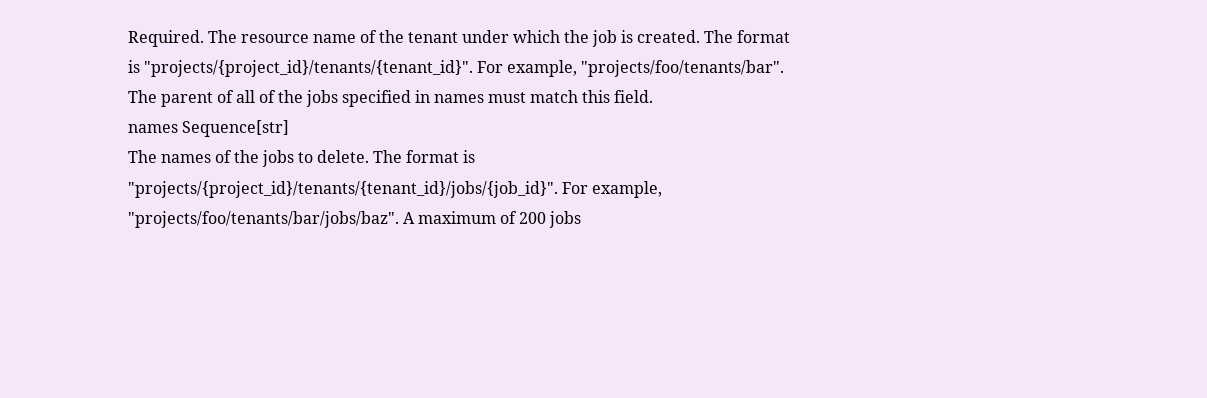Required. The resource name of the tenant under which the job is created. The format is "projects/{project_id}/tenants/{tenant_id}". For example, "projects/foo/tenants/bar". The parent of all of the jobs specified in names must match this field.
names Sequence[str]
The names of the jobs to delete. The format is "projects/{project_id}/tenants/{tenant_id}/jobs/{job_id}". For example, "projects/foo/tenants/bar/jobs/baz". A maximum of 200 jobs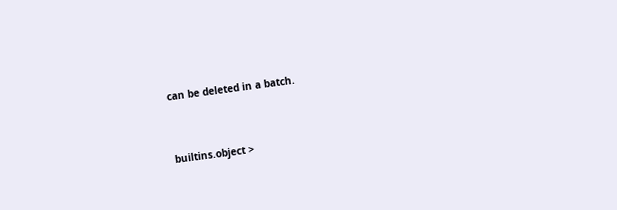can be deleted in a batch.


builtins.object >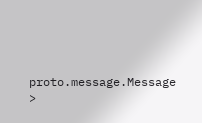proto.message.Message >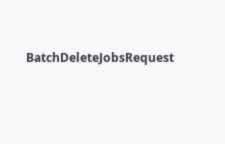BatchDeleteJobsRequest